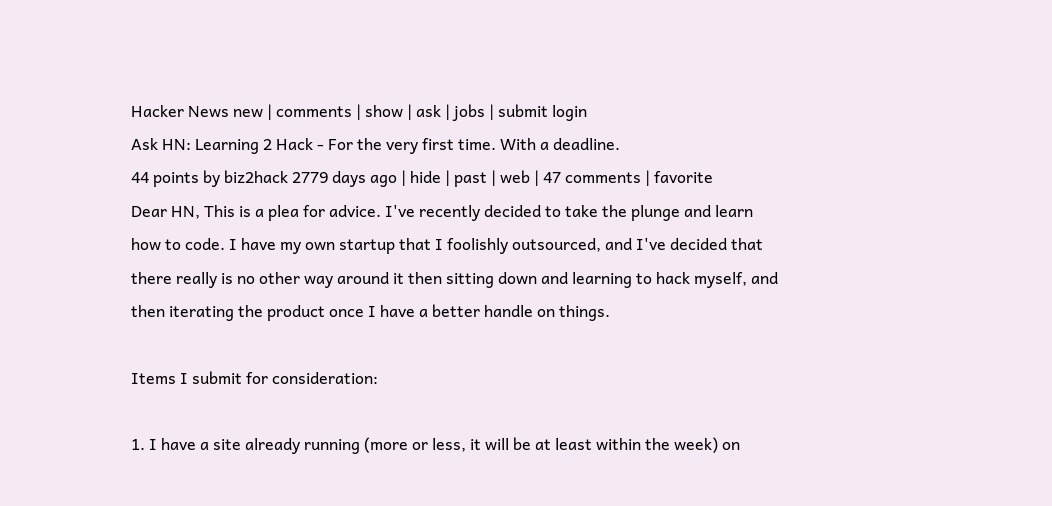Hacker News new | comments | show | ask | jobs | submit login
Ask HN: Learning 2 Hack - For the very first time. With a deadline.
44 points by biz2hack 2779 days ago | hide | past | web | 47 comments | favorite
Dear HN, This is a plea for advice. I've recently decided to take the plunge and learn how to code. I have my own startup that I foolishly outsourced, and I've decided that there really is no other way around it then sitting down and learning to hack myself, and then iterating the product once I have a better handle on things.

Items I submit for consideration:

1. I have a site already running (more or less, it will be at least within the week) on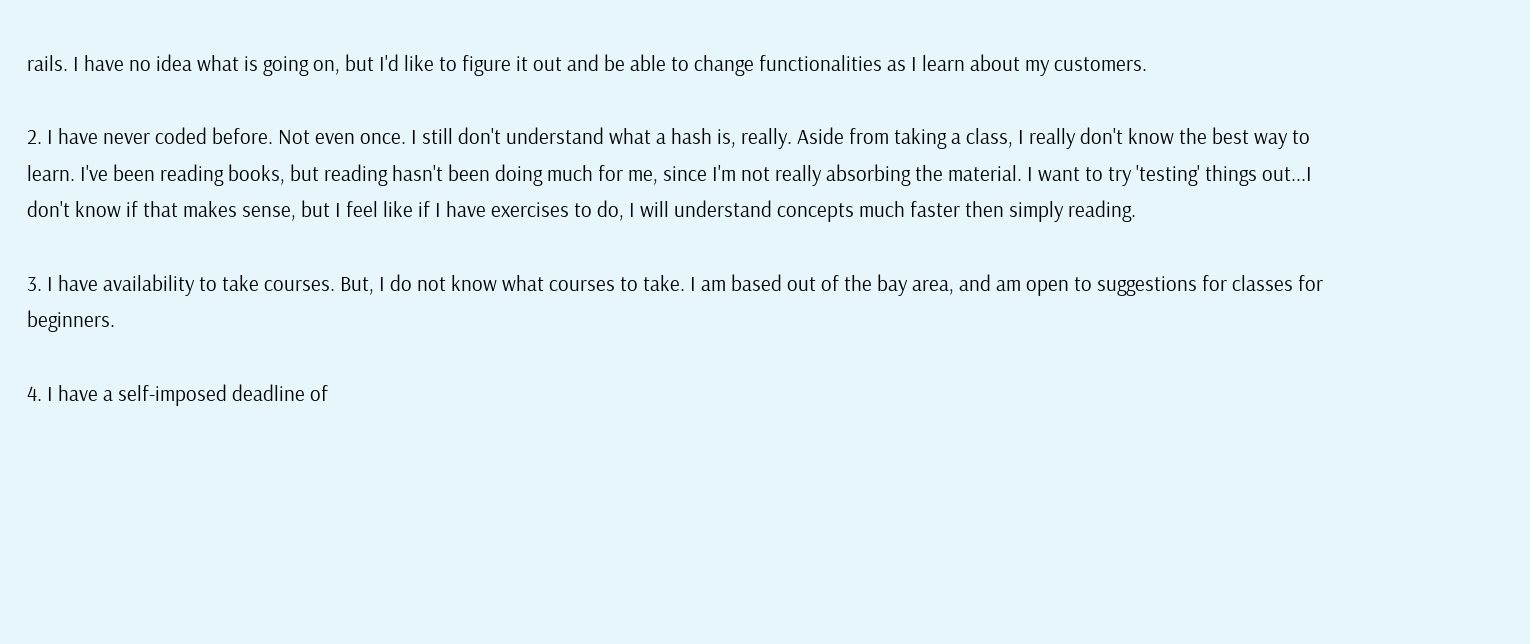rails. I have no idea what is going on, but I'd like to figure it out and be able to change functionalities as I learn about my customers.

2. I have never coded before. Not even once. I still don't understand what a hash is, really. Aside from taking a class, I really don't know the best way to learn. I've been reading books, but reading hasn't been doing much for me, since I'm not really absorbing the material. I want to try 'testing' things out...I don't know if that makes sense, but I feel like if I have exercises to do, I will understand concepts much faster then simply reading.

3. I have availability to take courses. But, I do not know what courses to take. I am based out of the bay area, and am open to suggestions for classes for beginners.

4. I have a self-imposed deadline of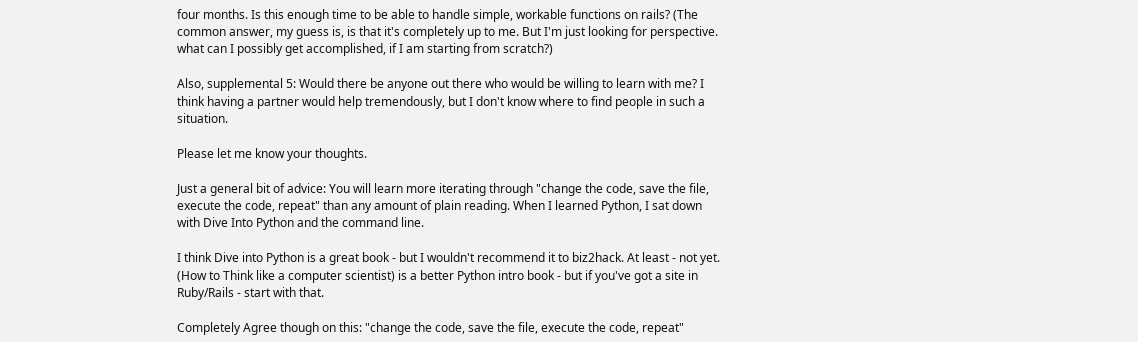four months. Is this enough time to be able to handle simple, workable functions on rails? (The common answer, my guess is, is that it's completely up to me. But I'm just looking for perspective. what can I possibly get accomplished, if I am starting from scratch?)

Also, supplemental 5: Would there be anyone out there who would be willing to learn with me? I think having a partner would help tremendously, but I don't know where to find people in such a situation.

Please let me know your thoughts.

Just a general bit of advice: You will learn more iterating through "change the code, save the file, execute the code, repeat" than any amount of plain reading. When I learned Python, I sat down with Dive Into Python and the command line.

I think Dive into Python is a great book - but I wouldn't recommend it to biz2hack. At least - not yet. (How to Think like a computer scientist) is a better Python intro book - but if you've got a site in Ruby/Rails - start with that.

Completely Agree though on this: "change the code, save the file, execute the code, repeat"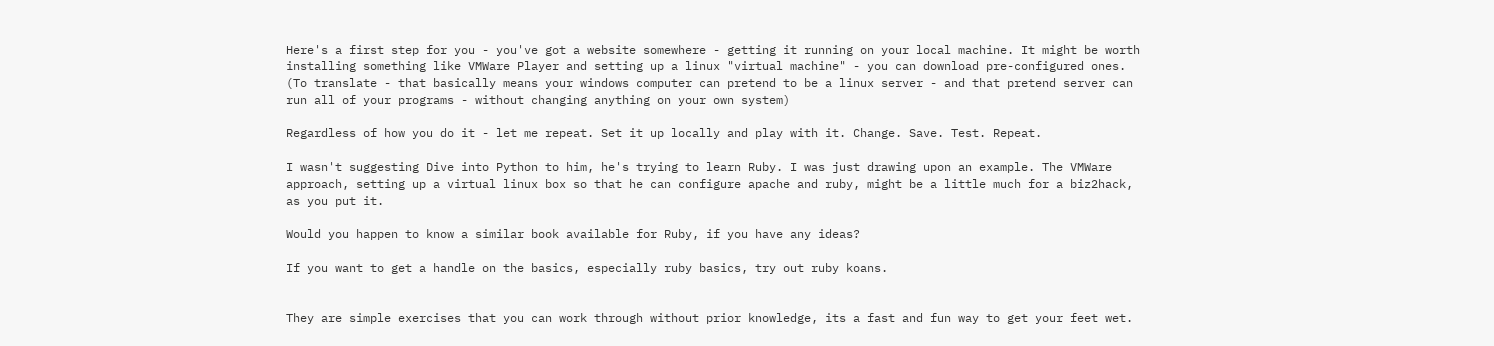Here's a first step for you - you've got a website somewhere - getting it running on your local machine. It might be worth installing something like VMWare Player and setting up a linux "virtual machine" - you can download pre-configured ones. (To translate - that basically means your windows computer can pretend to be a linux server - and that pretend server can run all of your programs - without changing anything on your own system)

Regardless of how you do it - let me repeat. Set it up locally and play with it. Change. Save. Test. Repeat.

I wasn't suggesting Dive into Python to him, he's trying to learn Ruby. I was just drawing upon an example. The VMWare approach, setting up a virtual linux box so that he can configure apache and ruby, might be a little much for a biz2hack, as you put it.

Would you happen to know a similar book available for Ruby, if you have any ideas?

If you want to get a handle on the basics, especially ruby basics, try out ruby koans.


They are simple exercises that you can work through without prior knowledge, its a fast and fun way to get your feet wet.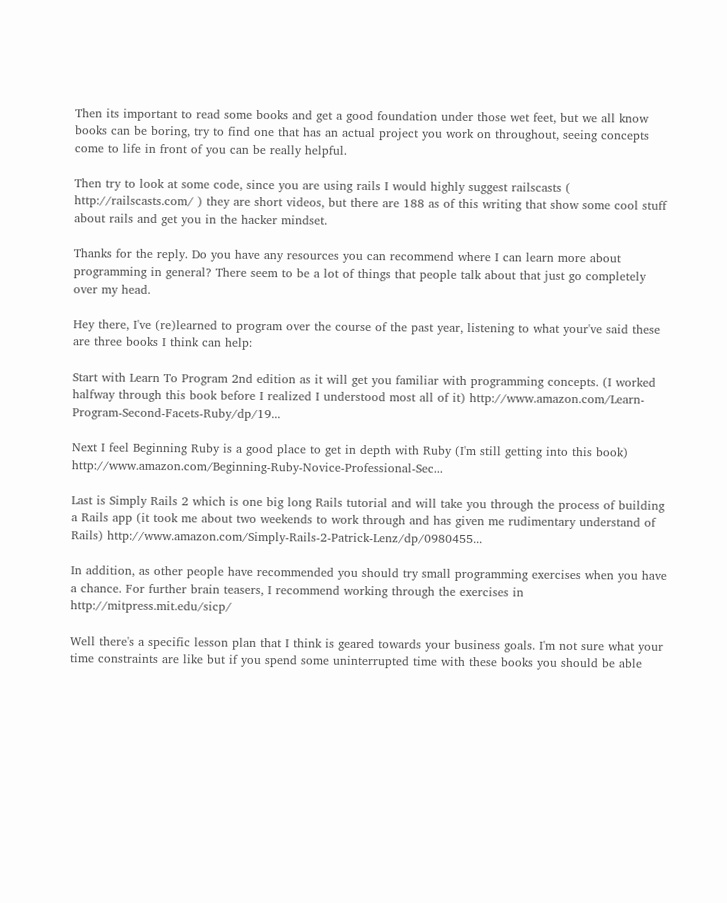Then its important to read some books and get a good foundation under those wet feet, but we all know books can be boring, try to find one that has an actual project you work on throughout, seeing concepts come to life in front of you can be really helpful.

Then try to look at some code, since you are using rails I would highly suggest railscasts ( http://railscasts.com/ ) they are short videos, but there are 188 as of this writing that show some cool stuff about rails and get you in the hacker mindset.

Thanks for the reply. Do you have any resources you can recommend where I can learn more about programming in general? There seem to be a lot of things that people talk about that just go completely over my head.

Hey there, I've (re)learned to program over the course of the past year, listening to what your've said these are three books I think can help:

Start with Learn To Program 2nd edition as it will get you familiar with programming concepts. (I worked halfway through this book before I realized I understood most all of it) http://www.amazon.com/Learn-Program-Second-Facets-Ruby/dp/19...

Next I feel Beginning Ruby is a good place to get in depth with Ruby (I'm still getting into this book) http://www.amazon.com/Beginning-Ruby-Novice-Professional-Sec...

Last is Simply Rails 2 which is one big long Rails tutorial and will take you through the process of building a Rails app (it took me about two weekends to work through and has given me rudimentary understand of Rails) http://www.amazon.com/Simply-Rails-2-Patrick-Lenz/dp/0980455...

In addition, as other people have recommended you should try small programming exercises when you have a chance. For further brain teasers, I recommend working through the exercises in http://mitpress.mit.edu/sicp/

Well there's a specific lesson plan that I think is geared towards your business goals. I'm not sure what your time constraints are like but if you spend some uninterrupted time with these books you should be able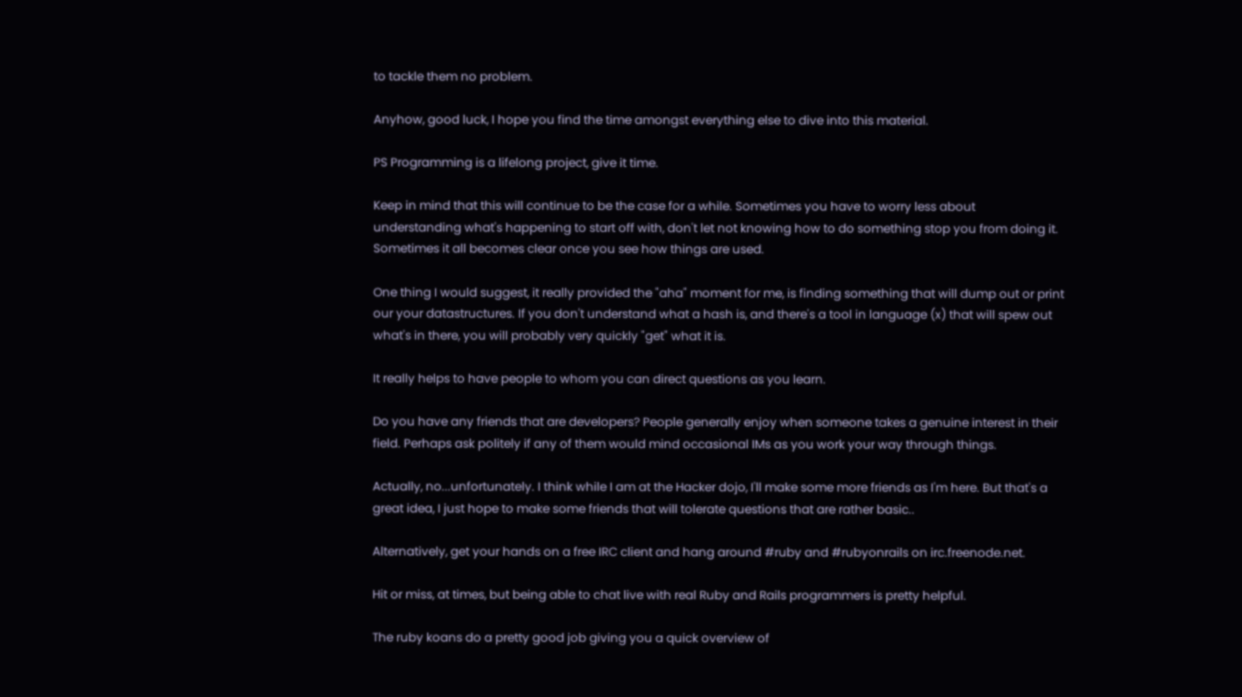to tackle them no problem.

Anyhow, good luck, I hope you find the time amongst everything else to dive into this material.

PS Programming is a lifelong project, give it time.

Keep in mind that this will continue to be the case for a while. Sometimes you have to worry less about understanding what's happening to start off with, don't let not knowing how to do something stop you from doing it. Sometimes it all becomes clear once you see how things are used.

One thing I would suggest, it really provided the "aha" moment for me, is finding something that will dump out or print our your datastructures. If you don't understand what a hash is, and there's a tool in language (x) that will spew out what's in there, you will probably very quickly "get" what it is.

It really helps to have people to whom you can direct questions as you learn.

Do you have any friends that are developers? People generally enjoy when someone takes a genuine interest in their field. Perhaps ask politely if any of them would mind occasional IMs as you work your way through things.

Actually, no...unfortunately. I think while I am at the Hacker dojo, I'll make some more friends as I'm here. But that's a great idea, I just hope to make some friends that will tolerate questions that are rather basic..

Alternatively, get your hands on a free IRC client and hang around #ruby and #rubyonrails on irc.freenode.net.

Hit or miss, at times, but being able to chat live with real Ruby and Rails programmers is pretty helpful.

The ruby koans do a pretty good job giving you a quick overview of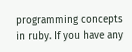programming concepts in ruby. If you have any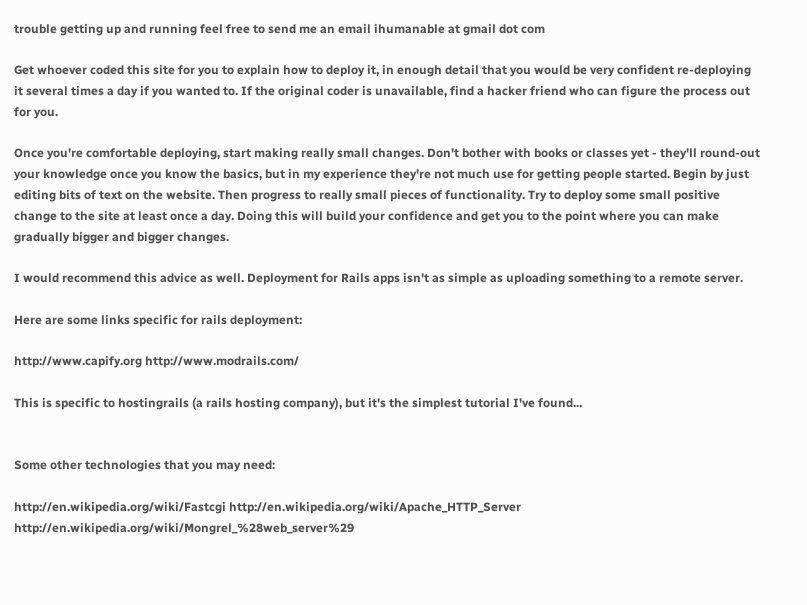trouble getting up and running feel free to send me an email ihumanable at gmail dot com

Get whoever coded this site for you to explain how to deploy it, in enough detail that you would be very confident re-deploying it several times a day if you wanted to. If the original coder is unavailable, find a hacker friend who can figure the process out for you.

Once you're comfortable deploying, start making really small changes. Don't bother with books or classes yet - they'll round-out your knowledge once you know the basics, but in my experience they're not much use for getting people started. Begin by just editing bits of text on the website. Then progress to really small pieces of functionality. Try to deploy some small positive change to the site at least once a day. Doing this will build your confidence and get you to the point where you can make gradually bigger and bigger changes.

I would recommend this advice as well. Deployment for Rails apps isn't as simple as uploading something to a remote server.

Here are some links specific for rails deployment:

http://www.capify.org http://www.modrails.com/

This is specific to hostingrails (a rails hosting company), but it's the simplest tutorial I've found...


Some other technologies that you may need:

http://en.wikipedia.org/wiki/Fastcgi http://en.wikipedia.org/wiki/Apache_HTTP_Server http://en.wikipedia.org/wiki/Mongrel_%28web_server%29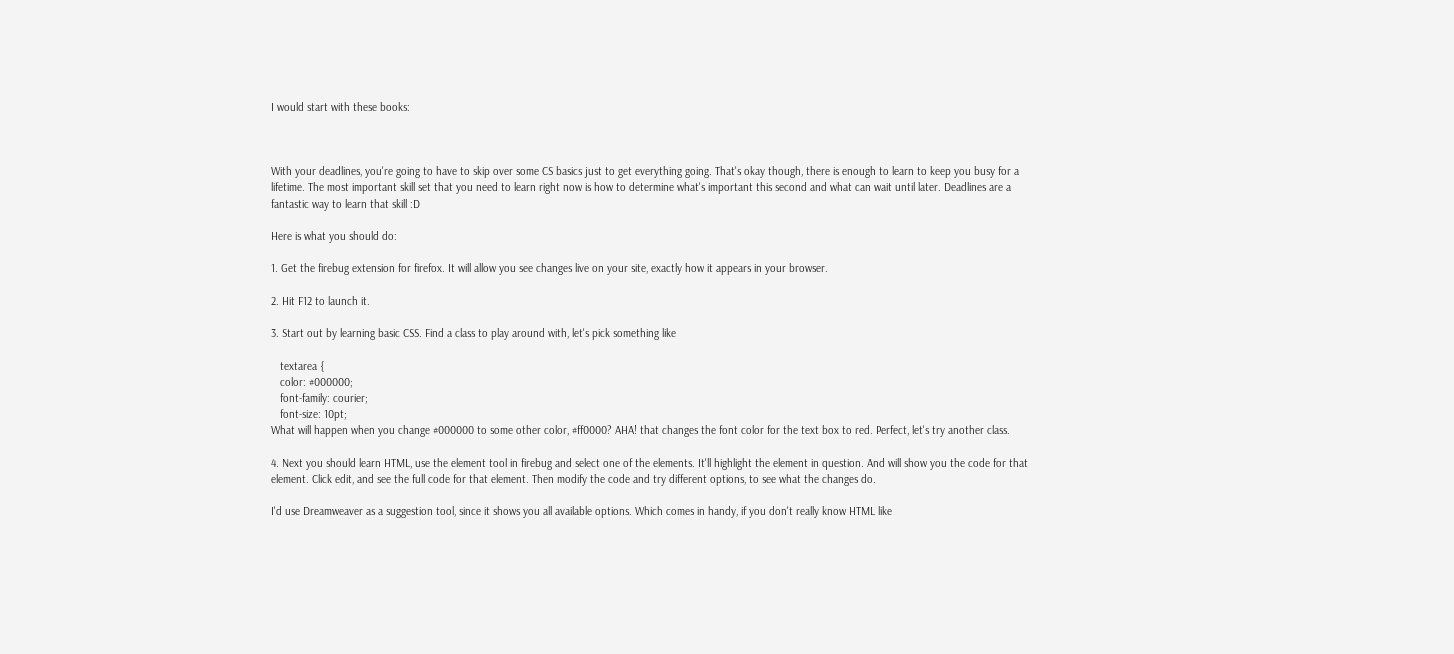I would start with these books:



With your deadlines, you're going to have to skip over some CS basics just to get everything going. That's okay though, there is enough to learn to keep you busy for a lifetime. The most important skill set that you need to learn right now is how to determine what's important this second and what can wait until later. Deadlines are a fantastic way to learn that skill :D

Here is what you should do:

1. Get the firebug extension for firefox. It will allow you see changes live on your site, exactly how it appears in your browser.

2. Hit F12 to launch it.

3. Start out by learning basic CSS. Find a class to play around with, let's pick something like

   textarea {
   color: #000000;
   font-family: courier;
   font-size: 10pt;
What will happen when you change #000000 to some other color, #ff0000? AHA! that changes the font color for the text box to red. Perfect, let's try another class.

4. Next you should learn HTML, use the element tool in firebug and select one of the elements. It'll highlight the element in question. And will show you the code for that element. Click edit, and see the full code for that element. Then modify the code and try different options, to see what the changes do.

I'd use Dreamweaver as a suggestion tool, since it shows you all available options. Which comes in handy, if you don't really know HTML like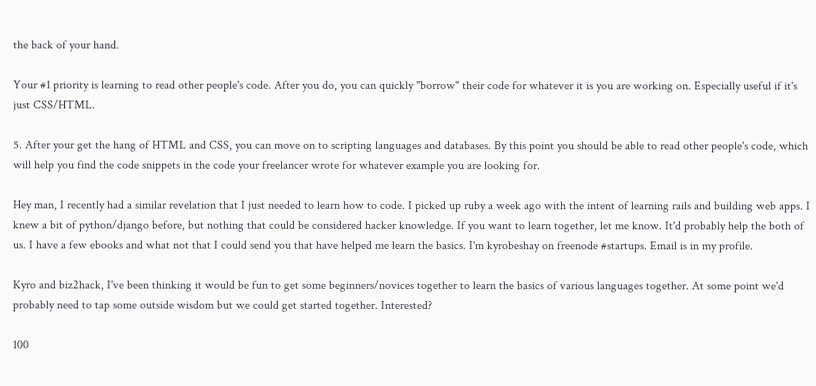the back of your hand.

Your #1 priority is learning to read other people's code. After you do, you can quickly "borrow" their code for whatever it is you are working on. Especially useful if it's just CSS/HTML.

5. After your get the hang of HTML and CSS, you can move on to scripting languages and databases. By this point you should be able to read other people's code, which will help you find the code snippets in the code your freelancer wrote for whatever example you are looking for.

Hey man, I recently had a similar revelation that I just needed to learn how to code. I picked up ruby a week ago with the intent of learning rails and building web apps. I knew a bit of python/django before, but nothing that could be considered hacker knowledge. If you want to learn together, let me know. It'd probably help the both of us. I have a few ebooks and what not that I could send you that have helped me learn the basics. I'm kyrobeshay on freenode #startups. Email is in my profile.

Kyro and biz2hack, I've been thinking it would be fun to get some beginners/novices together to learn the basics of various languages together. At some point we'd probably need to tap some outside wisdom but we could get started together. Interested?

100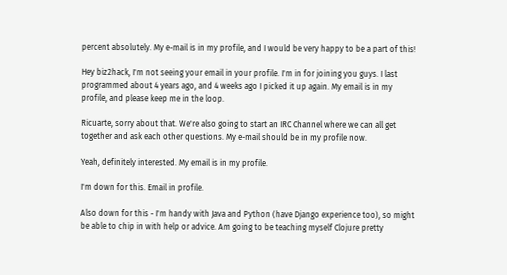percent absolutely. My e-mail is in my profile, and I would be very happy to be a part of this!

Hey biz2hack, I'm not seeing your email in your profile. I'm in for joining you guys. I last programmed about 4 years ago, and 4 weeks ago I picked it up again. My email is in my profile, and please keep me in the loop.

Ricuarte, sorry about that. We're also going to start an IRC Channel where we can all get together and ask each other questions. My e-mail should be in my profile now.

Yeah, definitely interested. My email is in my profile.

I'm down for this. Email in profile.

Also down for this - I'm handy with Java and Python (have Django experience too), so might be able to chip in with help or advice. Am going to be teaching myself Clojure pretty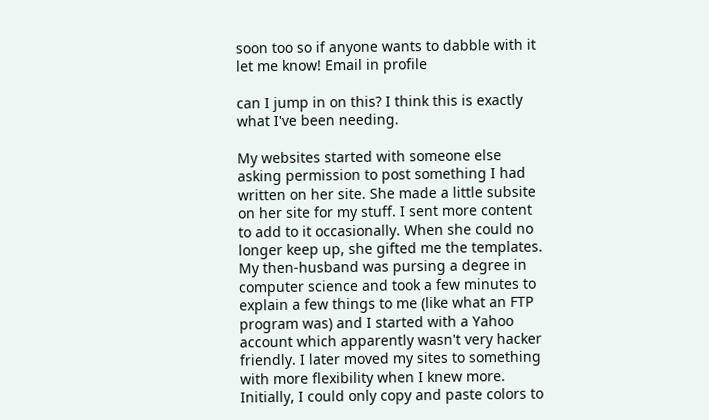soon too so if anyone wants to dabble with it let me know! Email in profile

can I jump in on this? I think this is exactly what I've been needing.

My websites started with someone else asking permission to post something I had written on her site. She made a little subsite on her site for my stuff. I sent more content to add to it occasionally. When she could no longer keep up, she gifted me the templates. My then-husband was pursing a degree in computer science and took a few minutes to explain a few things to me (like what an FTP program was) and I started with a Yahoo account which apparently wasn't very hacker friendly. I later moved my sites to something with more flexibility when I knew more. Initially, I could only copy and paste colors to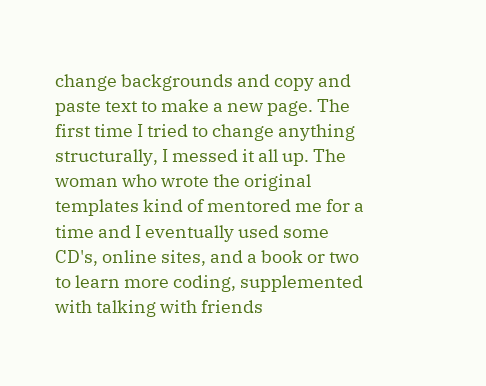change backgrounds and copy and paste text to make a new page. The first time I tried to change anything structurally, I messed it all up. The woman who wrote the original templates kind of mentored me for a time and I eventually used some CD's, online sites, and a book or two to learn more coding, supplemented with talking with friends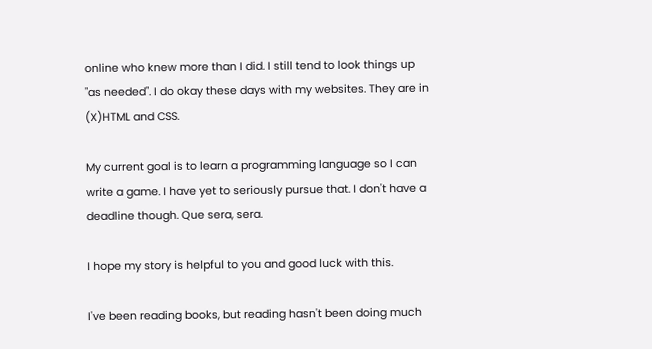online who knew more than I did. I still tend to look things up "as needed". I do okay these days with my websites. They are in (X)HTML and CSS.

My current goal is to learn a programming language so I can write a game. I have yet to seriously pursue that. I don't have a deadline though. Que sera, sera.

I hope my story is helpful to you and good luck with this.

I've been reading books, but reading hasn't been doing much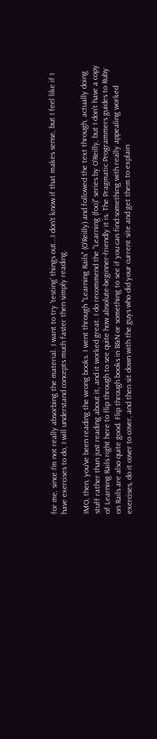for me, since I'm not really absorbing the material. I want to try 'testing' things out...I don't know if that makes sense, but I feel like if I have exercises to do, I will understand concepts much faster then simply reading.

IMO, then, you've been reading the wrong books. I went through "Learning Rails" (O'Reilly) and followed the text through, actually doing stuff rather than just reading about it, and it worked great. I do recommend the "Learning (foo)" series by O'Reilly, but I don't have a copy of Learning Rails right here to flip through to see quite how absolute-beginner-friendly it is. The Pragmatic Programmers guides to Ruby on Rails are also quite good. Flip through books in B&N or something to see if you can find something with really appealing worked exercises, do it cover to cover, and then sit down with the guys who did your current site and get them to explain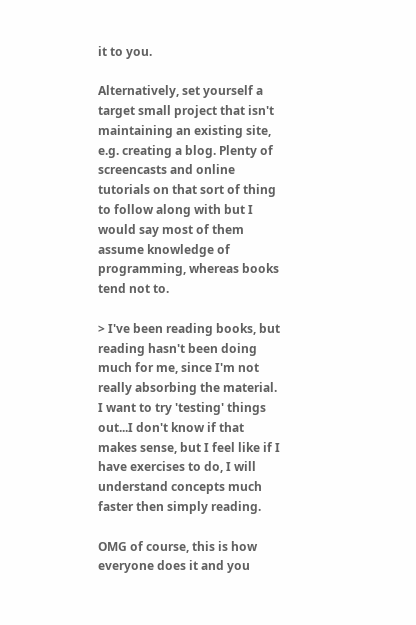it to you.

Alternatively, set yourself a target small project that isn't maintaining an existing site, e.g. creating a blog. Plenty of screencasts and online tutorials on that sort of thing to follow along with but I would say most of them assume knowledge of programming, whereas books tend not to.

> I've been reading books, but reading hasn't been doing much for me, since I'm not really absorbing the material. I want to try 'testing' things out...I don't know if that makes sense, but I feel like if I have exercises to do, I will understand concepts much faster then simply reading.

OMG of course, this is how everyone does it and you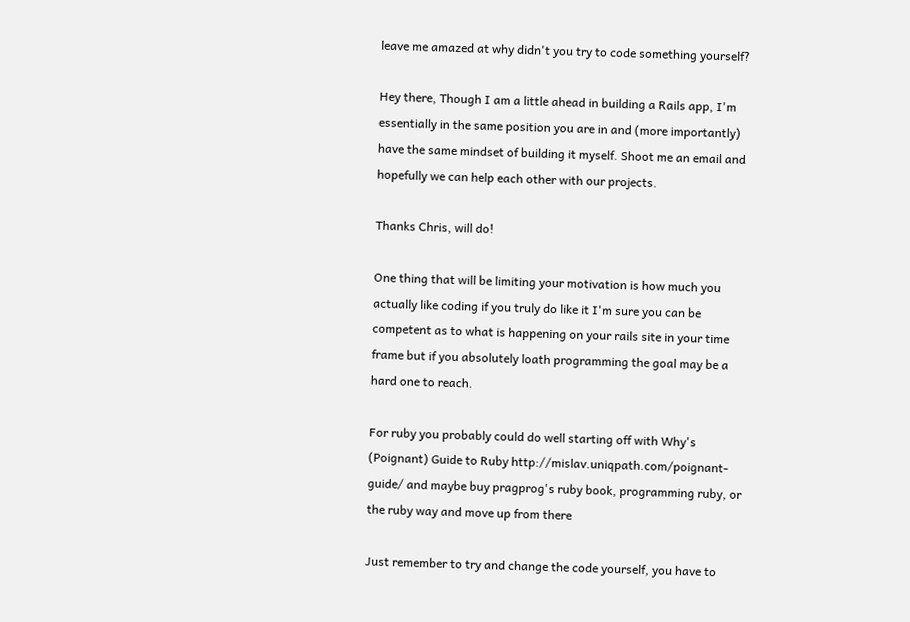leave me amazed at why didn't you try to code something yourself?

Hey there, Though I am a little ahead in building a Rails app, I'm essentially in the same position you are in and (more importantly) have the same mindset of building it myself. Shoot me an email and hopefully we can help each other with our projects.

Thanks Chris, will do!

One thing that will be limiting your motivation is how much you actually like coding if you truly do like it I'm sure you can be competent as to what is happening on your rails site in your time frame but if you absolutely loath programming the goal may be a hard one to reach.

For ruby you probably could do well starting off with Why's (Poignant) Guide to Ruby http://mislav.uniqpath.com/poignant-guide/ and maybe buy pragprog's ruby book, programming ruby, or the ruby way and move up from there

Just remember to try and change the code yourself, you have to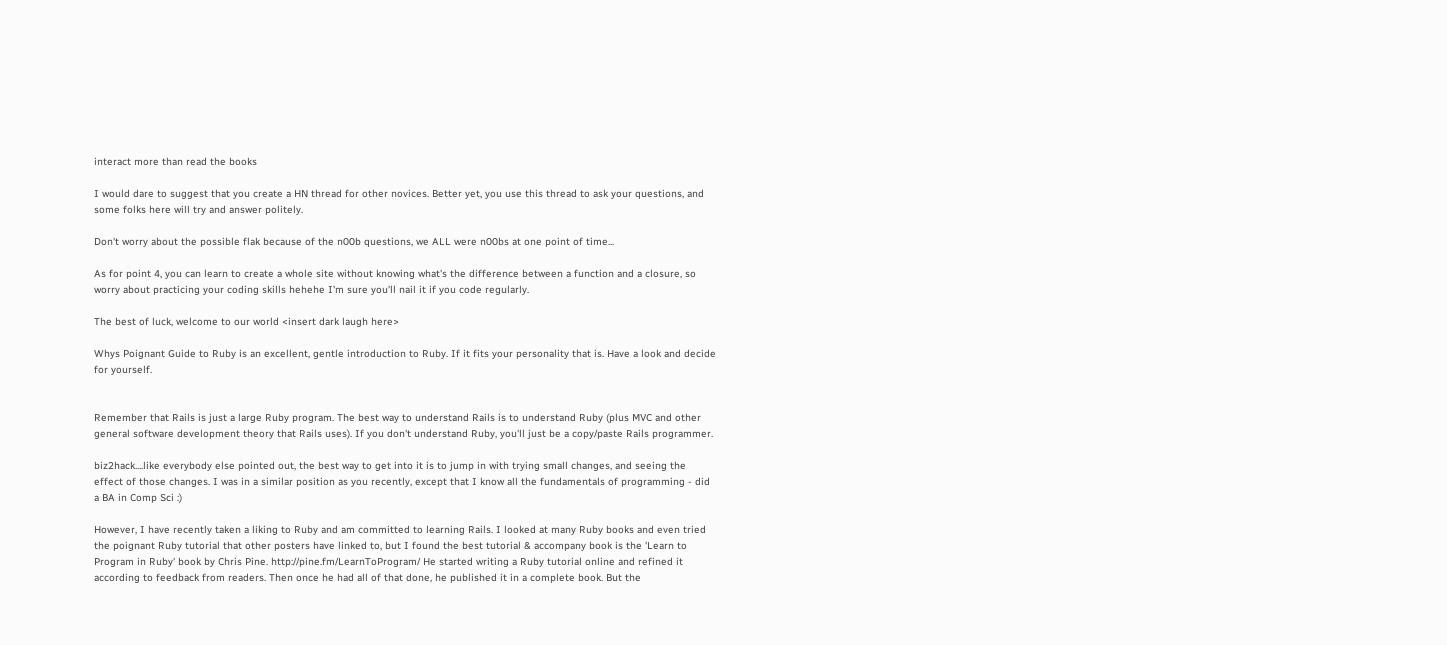interact more than read the books

I would dare to suggest that you create a HN thread for other novices. Better yet, you use this thread to ask your questions, and some folks here will try and answer politely.

Don't worry about the possible flak because of the n00b questions, we ALL were n00bs at one point of time...

As for point 4, you can learn to create a whole site without knowing what's the difference between a function and a closure, so worry about practicing your coding skills hehehe I'm sure you'll nail it if you code regularly.

The best of luck, welcome to our world <insert dark laugh here>

Whys Poignant Guide to Ruby is an excellent, gentle introduction to Ruby. If it fits your personality that is. Have a look and decide for yourself.


Remember that Rails is just a large Ruby program. The best way to understand Rails is to understand Ruby (plus MVC and other general software development theory that Rails uses). If you don't understand Ruby, you'll just be a copy/paste Rails programmer.

biz2hack....like everybody else pointed out, the best way to get into it is to jump in with trying small changes, and seeing the effect of those changes. I was in a similar position as you recently, except that I know all the fundamentals of programming - did a BA in Comp Sci :)

However, I have recently taken a liking to Ruby and am committed to learning Rails. I looked at many Ruby books and even tried the poignant Ruby tutorial that other posters have linked to, but I found the best tutorial & accompany book is the 'Learn to Program in Ruby' book by Chris Pine. http://pine.fm/LearnToProgram/ He started writing a Ruby tutorial online and refined it according to feedback from readers. Then once he had all of that done, he published it in a complete book. But the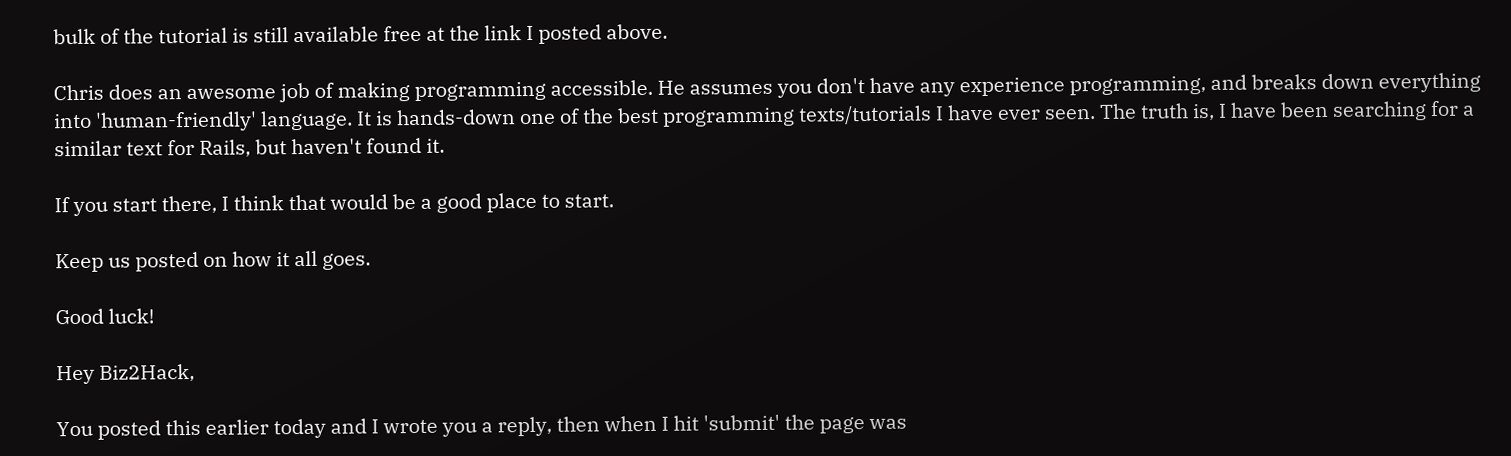bulk of the tutorial is still available free at the link I posted above.

Chris does an awesome job of making programming accessible. He assumes you don't have any experience programming, and breaks down everything into 'human-friendly' language. It is hands-down one of the best programming texts/tutorials I have ever seen. The truth is, I have been searching for a similar text for Rails, but haven't found it.

If you start there, I think that would be a good place to start.

Keep us posted on how it all goes.

Good luck!

Hey Biz2Hack,

You posted this earlier today and I wrote you a reply, then when I hit 'submit' the page was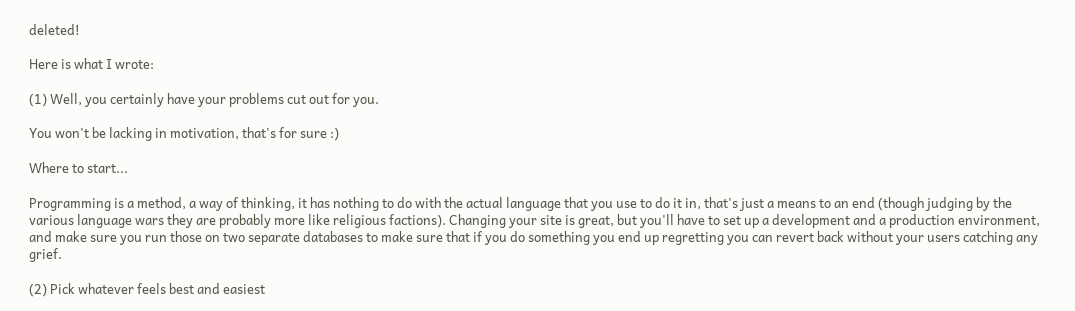deleted!

Here is what I wrote:

(1) Well, you certainly have your problems cut out for you.

You won't be lacking in motivation, that's for sure :)

Where to start...

Programming is a method, a way of thinking, it has nothing to do with the actual language that you use to do it in, that's just a means to an end (though judging by the various language wars they are probably more like religious factions). Changing your site is great, but you'll have to set up a development and a production environment, and make sure you run those on two separate databases to make sure that if you do something you end up regretting you can revert back without your users catching any grief.

(2) Pick whatever feels best and easiest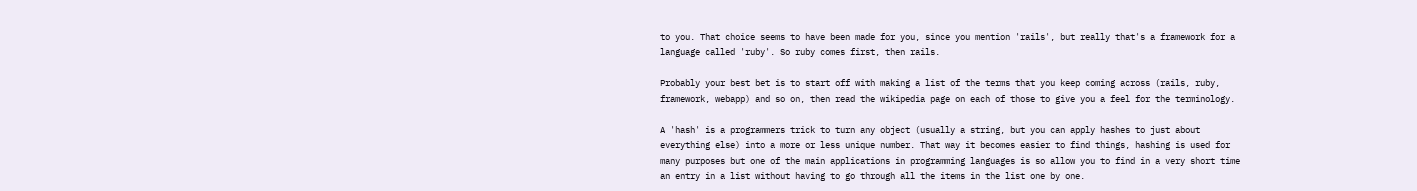to you. That choice seems to have been made for you, since you mention 'rails', but really that's a framework for a language called 'ruby'. So ruby comes first, then rails.

Probably your best bet is to start off with making a list of the terms that you keep coming across (rails, ruby, framework, webapp) and so on, then read the wikipedia page on each of those to give you a feel for the terminology.

A 'hash' is a programmers trick to turn any object (usually a string, but you can apply hashes to just about everything else) into a more or less unique number. That way it becomes easier to find things, hashing is used for many purposes but one of the main applications in programming languages is so allow you to find in a very short time an entry in a list without having to go through all the items in the list one by one.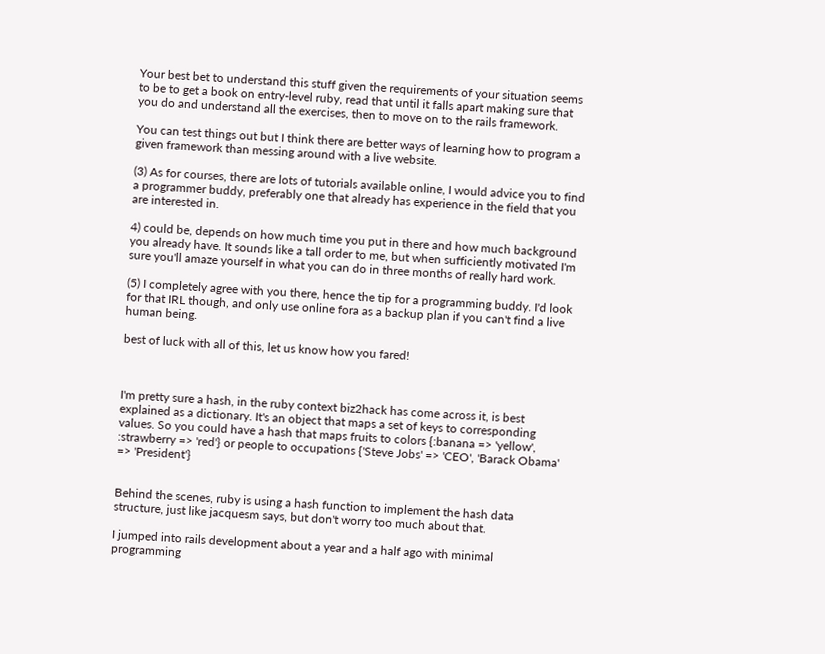Your best bet to understand this stuff given the requirements of your situation seems to be to get a book on entry-level ruby, read that until it falls apart making sure that you do and understand all the exercises, then to move on to the rails framework.

You can test things out but I think there are better ways of learning how to program a given framework than messing around with a live website.

(3) As for courses, there are lots of tutorials available online, I would advice you to find a programmer buddy, preferably one that already has experience in the field that you are interested in.

4) could be, depends on how much time you put in there and how much background you already have. It sounds like a tall order to me, but when sufficiently motivated I'm sure you'll amaze yourself in what you can do in three months of really hard work.

(5) I completely agree with you there, hence the tip for a programming buddy. I'd look for that IRL though, and only use online fora as a backup plan if you can't find a live human being.

best of luck with all of this, let us know how you fared!



I'm pretty sure a hash, in the ruby context biz2hack has come across it, is best explained as a dictionary. It's an object that maps a set of keys to corresponding values. So you could have a hash that maps fruits to colors {:banana => 'yellow', :strawberry => 'red'} or people to occupations {'Steve Jobs' => 'CEO', 'Barack Obama' => 'President'}


Behind the scenes, ruby is using a hash function to implement the hash data structure, just like jacquesm says, but don't worry too much about that.

I jumped into rails development about a year and a half ago with minimal programming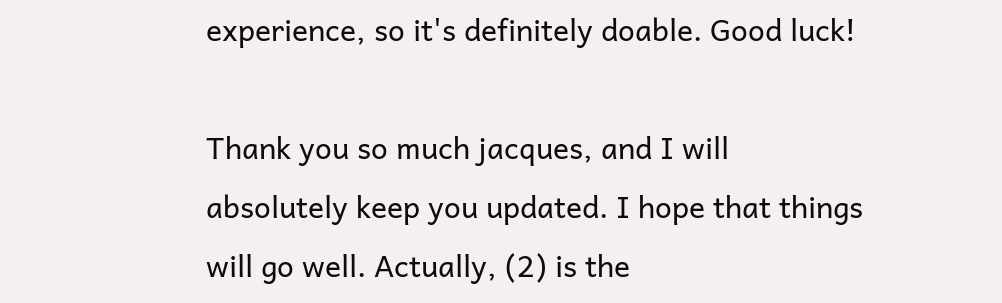experience, so it's definitely doable. Good luck!

Thank you so much jacques, and I will absolutely keep you updated. I hope that things will go well. Actually, (2) is the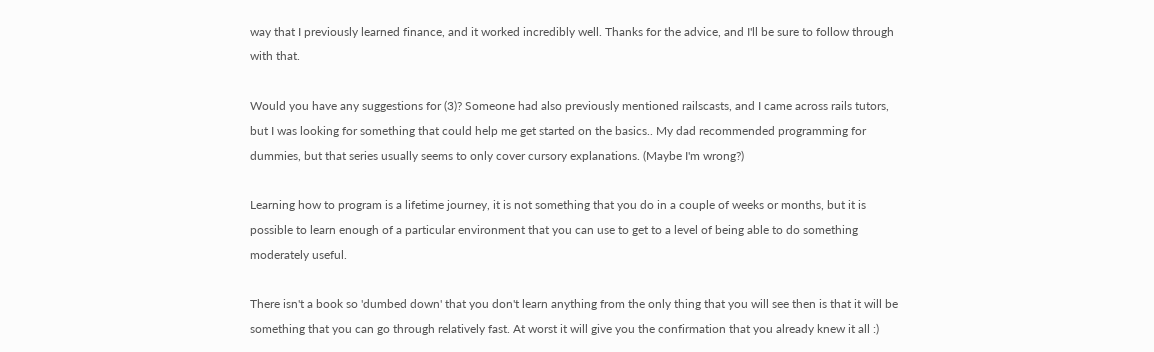way that I previously learned finance, and it worked incredibly well. Thanks for the advice, and I'll be sure to follow through with that.

Would you have any suggestions for (3)? Someone had also previously mentioned railscasts, and I came across rails tutors, but I was looking for something that could help me get started on the basics.. My dad recommended programming for dummies, but that series usually seems to only cover cursory explanations. (Maybe I'm wrong?)

Learning how to program is a lifetime journey, it is not something that you do in a couple of weeks or months, but it is possible to learn enough of a particular environment that you can use to get to a level of being able to do something moderately useful.

There isn't a book so 'dumbed down' that you don't learn anything from the only thing that you will see then is that it will be something that you can go through relatively fast. At worst it will give you the confirmation that you already knew it all :)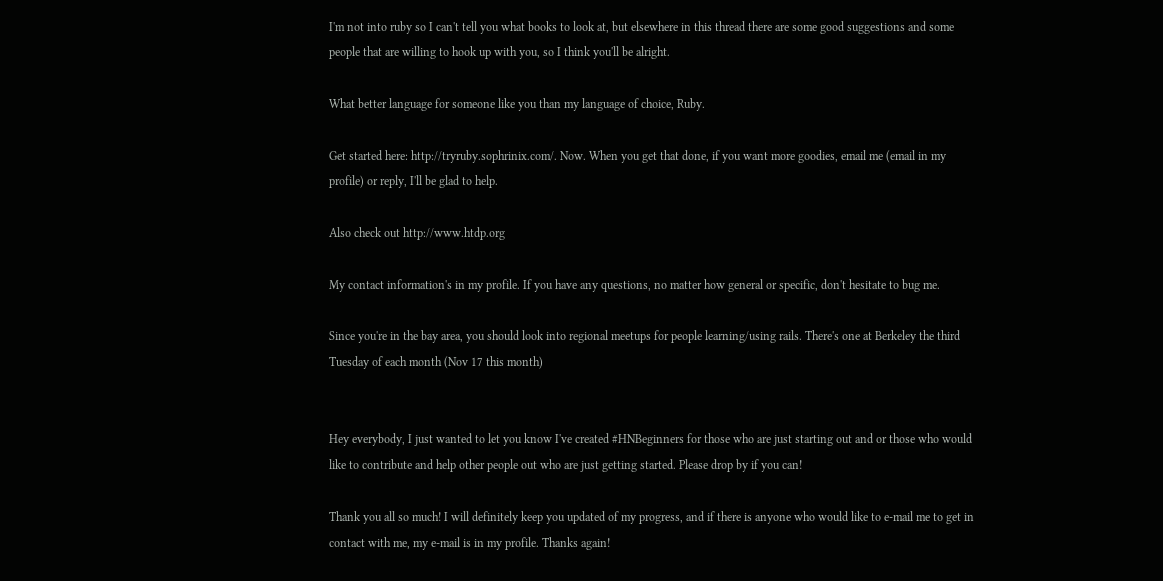I'm not into ruby so I can't tell you what books to look at, but elsewhere in this thread there are some good suggestions and some people that are willing to hook up with you, so I think you'll be alright.

What better language for someone like you than my language of choice, Ruby.

Get started here: http://tryruby.sophrinix.com/. Now. When you get that done, if you want more goodies, email me (email in my profile) or reply, I'll be glad to help.

Also check out http://www.htdp.org

My contact information's in my profile. If you have any questions, no matter how general or specific, don't hesitate to bug me.

Since you're in the bay area, you should look into regional meetups for people learning/using rails. There's one at Berkeley the third Tuesday of each month (Nov 17 this month)


Hey everybody, I just wanted to let you know I've created #HNBeginners for those who are just starting out and or those who would like to contribute and help other people out who are just getting started. Please drop by if you can!

Thank you all so much! I will definitely keep you updated of my progress, and if there is anyone who would like to e-mail me to get in contact with me, my e-mail is in my profile. Thanks again!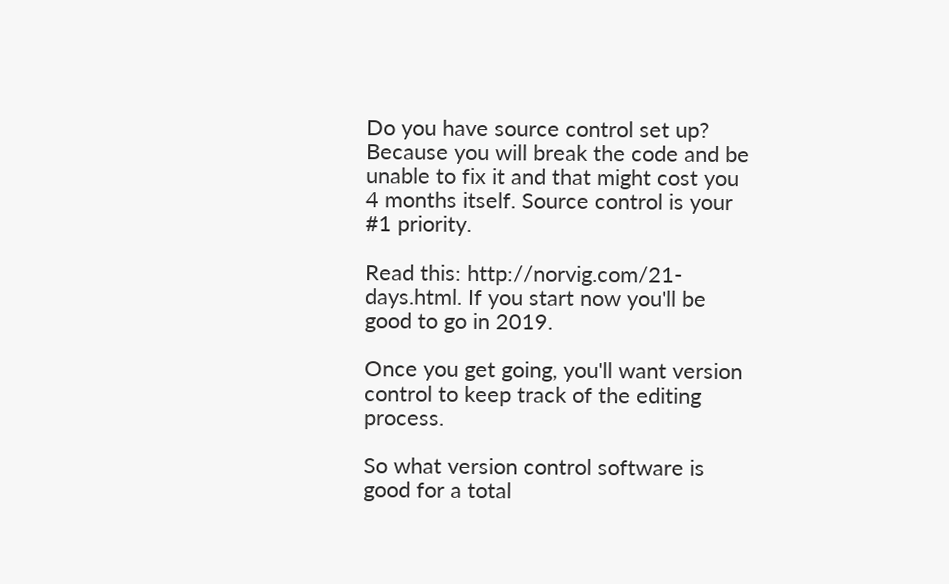Do you have source control set up? Because you will break the code and be unable to fix it and that might cost you 4 months itself. Source control is your #1 priority.

Read this: http://norvig.com/21-days.html. If you start now you'll be good to go in 2019.

Once you get going, you'll want version control to keep track of the editing process.

So what version control software is good for a total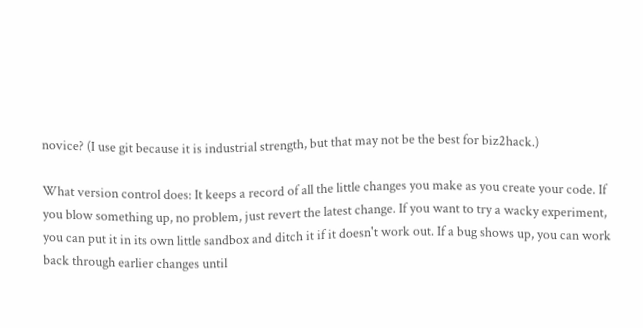novice? (I use git because it is industrial strength, but that may not be the best for biz2hack.)

What version control does: It keeps a record of all the little changes you make as you create your code. If you blow something up, no problem, just revert the latest change. If you want to try a wacky experiment, you can put it in its own little sandbox and ditch it if it doesn't work out. If a bug shows up, you can work back through earlier changes until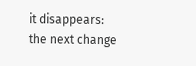it disappears: the next change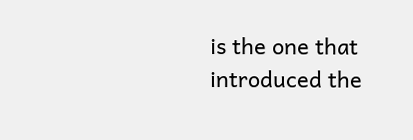is the one that introduced the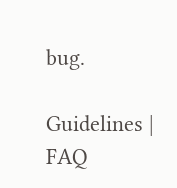bug.

Guidelines | FAQ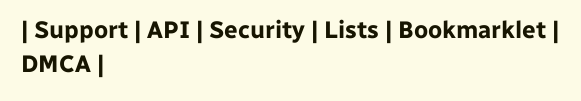| Support | API | Security | Lists | Bookmarklet | DMCA |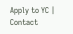Apply to YC | Contact